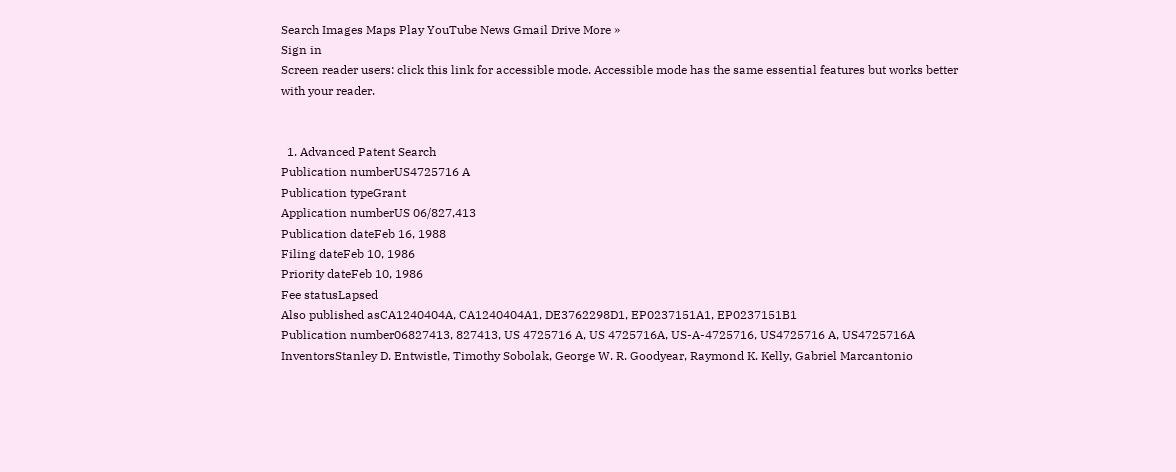Search Images Maps Play YouTube News Gmail Drive More »
Sign in
Screen reader users: click this link for accessible mode. Accessible mode has the same essential features but works better with your reader.


  1. Advanced Patent Search
Publication numberUS4725716 A
Publication typeGrant
Application numberUS 06/827,413
Publication dateFeb 16, 1988
Filing dateFeb 10, 1986
Priority dateFeb 10, 1986
Fee statusLapsed
Also published asCA1240404A, CA1240404A1, DE3762298D1, EP0237151A1, EP0237151B1
Publication number06827413, 827413, US 4725716 A, US 4725716A, US-A-4725716, US4725716 A, US4725716A
InventorsStanley D. Entwistle, Timothy Sobolak, George W. R. Goodyear, Raymond K. Kelly, Gabriel Marcantonio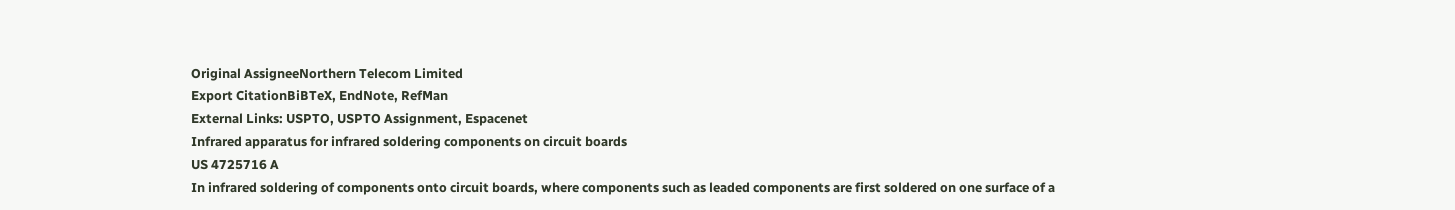Original AssigneeNorthern Telecom Limited
Export CitationBiBTeX, EndNote, RefMan
External Links: USPTO, USPTO Assignment, Espacenet
Infrared apparatus for infrared soldering components on circuit boards
US 4725716 A
In infrared soldering of components onto circuit boards, where components such as leaded components are first soldered on one surface of a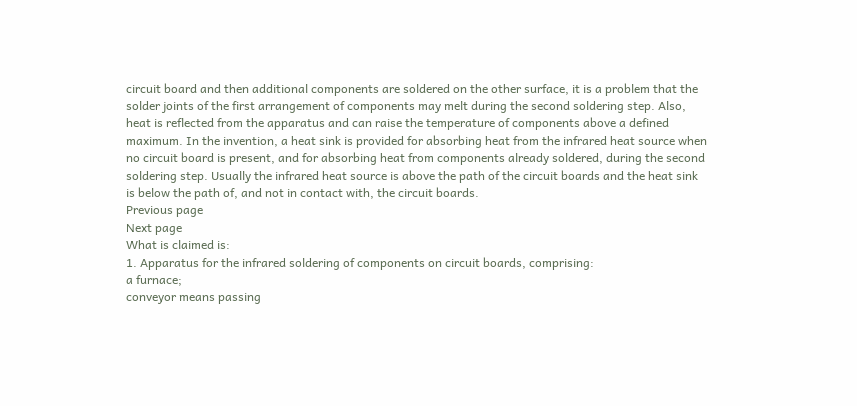circuit board and then additional components are soldered on the other surface, it is a problem that the solder joints of the first arrangement of components may melt during the second soldering step. Also, heat is reflected from the apparatus and can raise the temperature of components above a defined maximum. In the invention, a heat sink is provided for absorbing heat from the infrared heat source when no circuit board is present, and for absorbing heat from components already soldered, during the second soldering step. Usually the infrared heat source is above the path of the circuit boards and the heat sink is below the path of, and not in contact with, the circuit boards.
Previous page
Next page
What is claimed is:
1. Apparatus for the infrared soldering of components on circuit boards, comprising:
a furnace;
conveyor means passing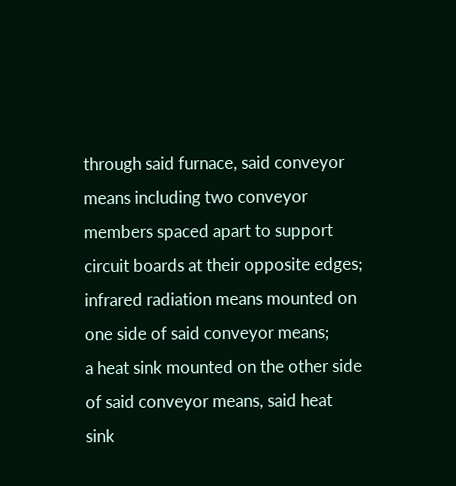through said furnace, said conveyor means including two conveyor members spaced apart to support circuit boards at their opposite edges;
infrared radiation means mounted on one side of said conveyor means;
a heat sink mounted on the other side of said conveyor means, said heat sink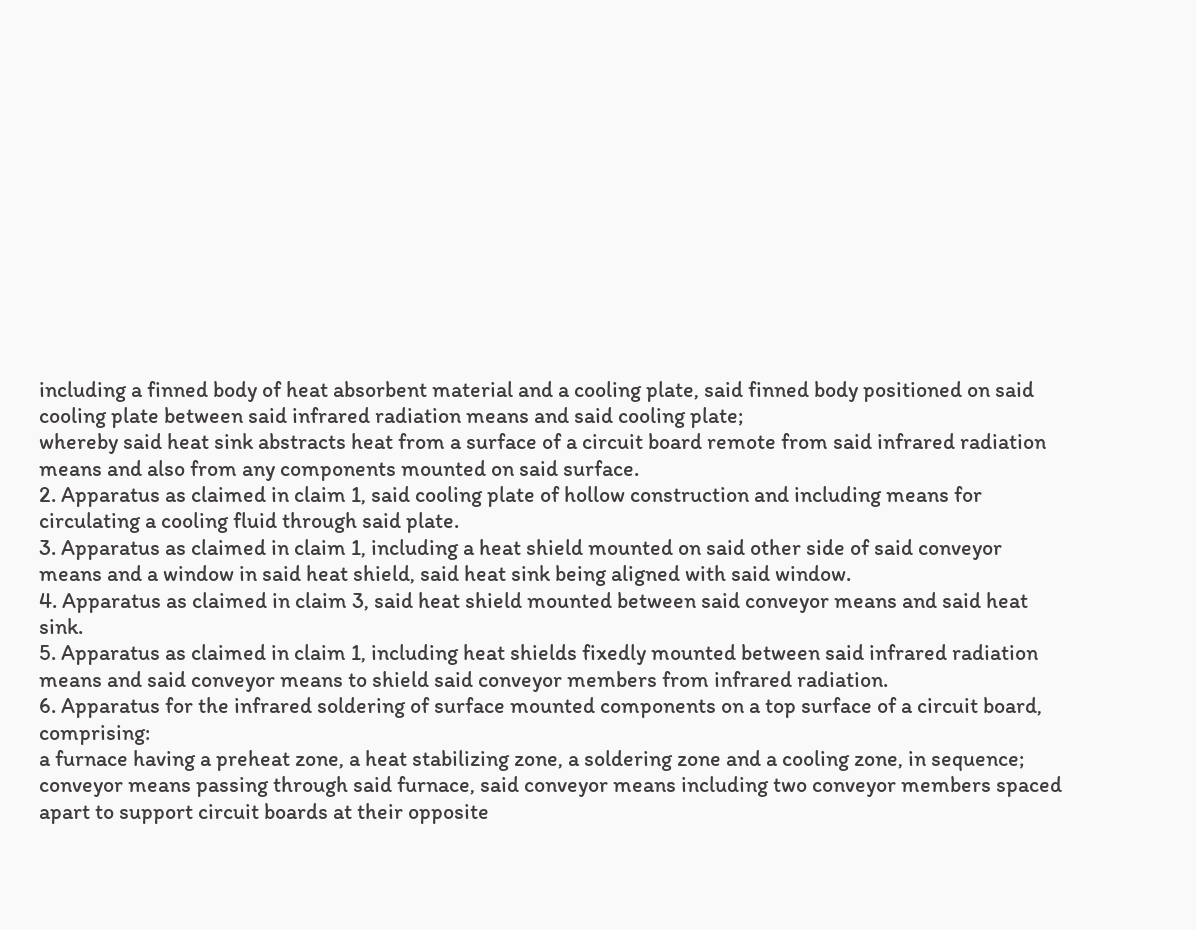including a finned body of heat absorbent material and a cooling plate, said finned body positioned on said cooling plate between said infrared radiation means and said cooling plate;
whereby said heat sink abstracts heat from a surface of a circuit board remote from said infrared radiation means and also from any components mounted on said surface.
2. Apparatus as claimed in claim 1, said cooling plate of hollow construction and including means for circulating a cooling fluid through said plate.
3. Apparatus as claimed in claim 1, including a heat shield mounted on said other side of said conveyor means and a window in said heat shield, said heat sink being aligned with said window.
4. Apparatus as claimed in claim 3, said heat shield mounted between said conveyor means and said heat sink.
5. Apparatus as claimed in claim 1, including heat shields fixedly mounted between said infrared radiation means and said conveyor means to shield said conveyor members from infrared radiation.
6. Apparatus for the infrared soldering of surface mounted components on a top surface of a circuit board, comprising:
a furnace having a preheat zone, a heat stabilizing zone, a soldering zone and a cooling zone, in sequence;
conveyor means passing through said furnace, said conveyor means including two conveyor members spaced apart to support circuit boards at their opposite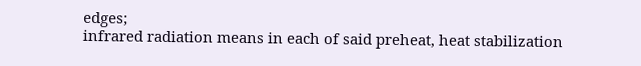edges;
infrared radiation means in each of said preheat, heat stabilization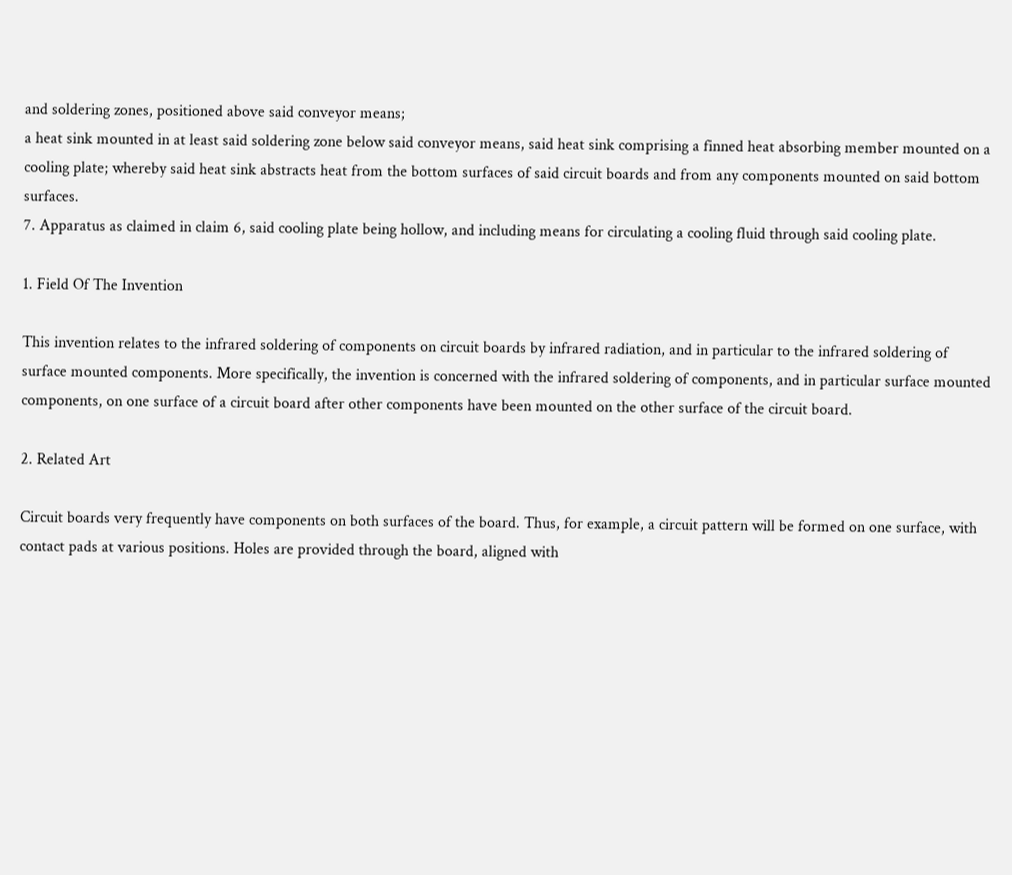and soldering zones, positioned above said conveyor means;
a heat sink mounted in at least said soldering zone below said conveyor means, said heat sink comprising a finned heat absorbing member mounted on a cooling plate; whereby said heat sink abstracts heat from the bottom surfaces of said circuit boards and from any components mounted on said bottom surfaces.
7. Apparatus as claimed in claim 6, said cooling plate being hollow, and including means for circulating a cooling fluid through said cooling plate.

1. Field Of The Invention

This invention relates to the infrared soldering of components on circuit boards by infrared radiation, and in particular to the infrared soldering of surface mounted components. More specifically, the invention is concerned with the infrared soldering of components, and in particular surface mounted components, on one surface of a circuit board after other components have been mounted on the other surface of the circuit board.

2. Related Art

Circuit boards very frequently have components on both surfaces of the board. Thus, for example, a circuit pattern will be formed on one surface, with contact pads at various positions. Holes are provided through the board, aligned with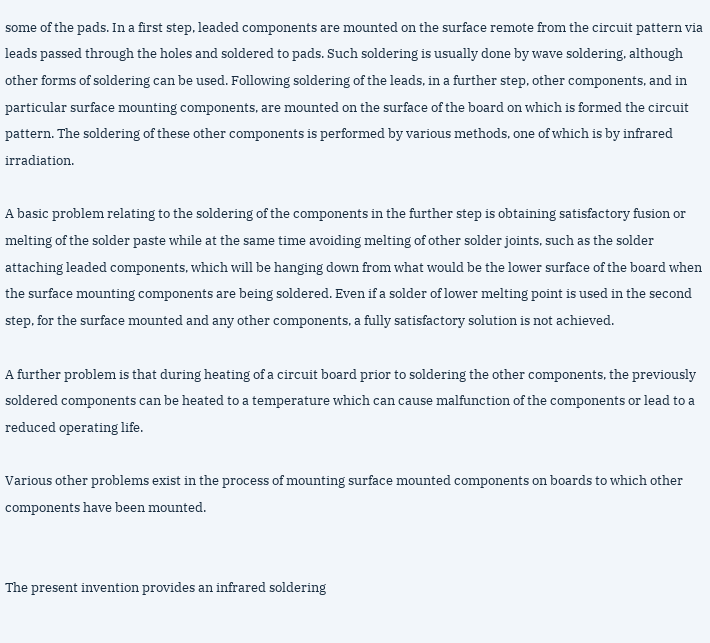some of the pads. In a first step, leaded components are mounted on the surface remote from the circuit pattern via leads passed through the holes and soldered to pads. Such soldering is usually done by wave soldering, although other forms of soldering can be used. Following soldering of the leads, in a further step, other components, and in particular surface mounting components, are mounted on the surface of the board on which is formed the circuit pattern. The soldering of these other components is performed by various methods, one of which is by infrared irradiation.

A basic problem relating to the soldering of the components in the further step is obtaining satisfactory fusion or melting of the solder paste while at the same time avoiding melting of other solder joints, such as the solder attaching leaded components, which will be hanging down from what would be the lower surface of the board when the surface mounting components are being soldered. Even if a solder of lower melting point is used in the second step, for the surface mounted and any other components, a fully satisfactory solution is not achieved.

A further problem is that during heating of a circuit board prior to soldering the other components, the previously soldered components can be heated to a temperature which can cause malfunction of the components or lead to a reduced operating life.

Various other problems exist in the process of mounting surface mounted components on boards to which other components have been mounted.


The present invention provides an infrared soldering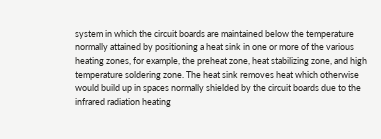system in which the circuit boards are maintained below the temperature normally attained by positioning a heat sink in one or more of the various heating zones, for example, the preheat zone, heat stabilizing zone, and high temperature soldering zone. The heat sink removes heat which otherwise would build up in spaces normally shielded by the circuit boards due to the infrared radiation heating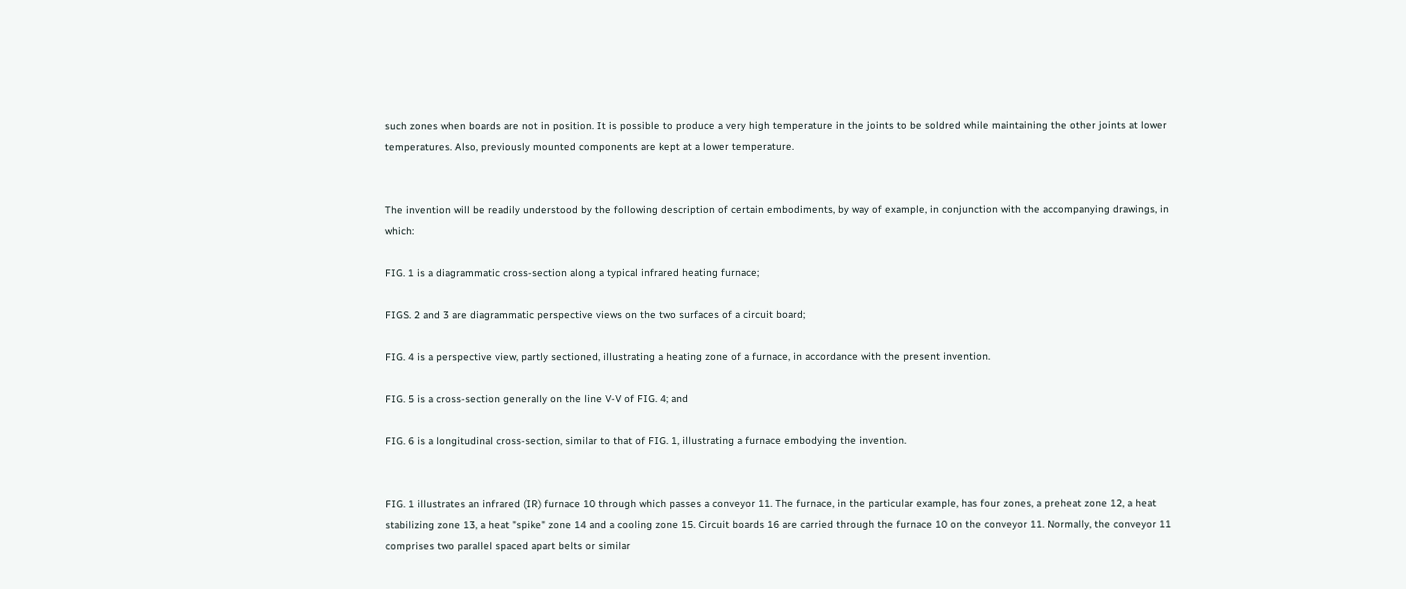such zones when boards are not in position. It is possible to produce a very high temperature in the joints to be soldred while maintaining the other joints at lower temperatures. Also, previously mounted components are kept at a lower temperature.


The invention will be readily understood by the following description of certain embodiments, by way of example, in conjunction with the accompanying drawings, in which:

FIG. 1 is a diagrammatic cross-section along a typical infrared heating furnace;

FIGS. 2 and 3 are diagrammatic perspective views on the two surfaces of a circuit board;

FIG. 4 is a perspective view, partly sectioned, illustrating a heating zone of a furnace, in accordance with the present invention.

FIG. 5 is a cross-section generally on the line V-V of FIG. 4; and

FIG. 6 is a longitudinal cross-section, similar to that of FIG. 1, illustrating a furnace embodying the invention.


FIG. 1 illustrates an infrared (IR) furnace 10 through which passes a conveyor 11. The furnace, in the particular example, has four zones, a preheat zone 12, a heat stabilizing zone 13, a heat "spike" zone 14 and a cooling zone 15. Circuit boards 16 are carried through the furnace 10 on the conveyor 11. Normally, the conveyor 11 comprises two parallel spaced apart belts or similar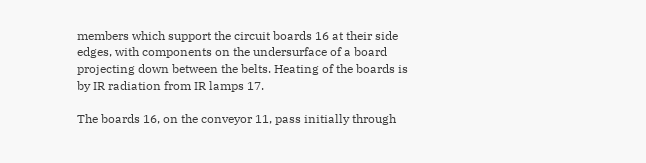members which support the circuit boards 16 at their side edges, with components on the undersurface of a board projecting down between the belts. Heating of the boards is by IR radiation from IR lamps 17.

The boards 16, on the conveyor 11, pass initially through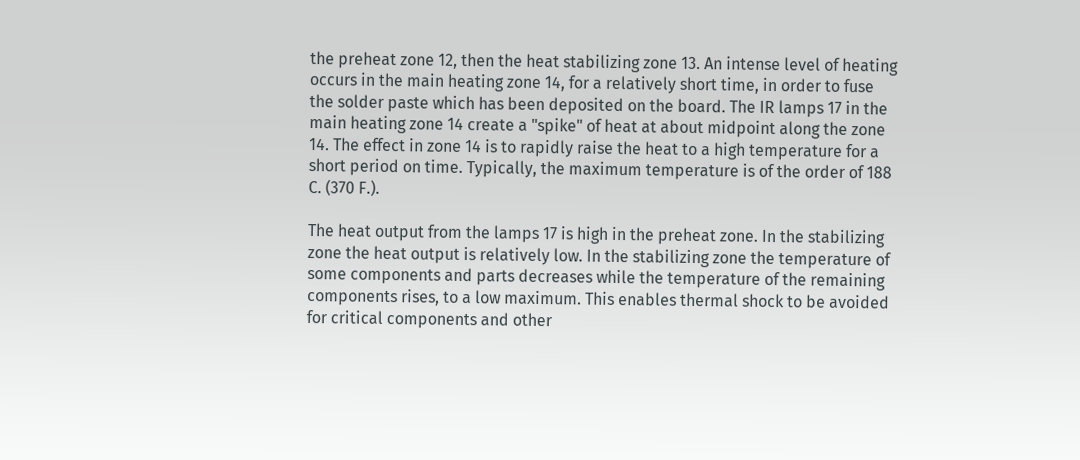the preheat zone 12, then the heat stabilizing zone 13. An intense level of heating occurs in the main heating zone 14, for a relatively short time, in order to fuse the solder paste which has been deposited on the board. The IR lamps 17 in the main heating zone 14 create a "spike" of heat at about midpoint along the zone 14. The effect in zone 14 is to rapidly raise the heat to a high temperature for a short period on time. Typically, the maximum temperature is of the order of 188 C. (370 F.).

The heat output from the lamps 17 is high in the preheat zone. In the stabilizing zone the heat output is relatively low. In the stabilizing zone the temperature of some components and parts decreases while the temperature of the remaining components rises, to a low maximum. This enables thermal shock to be avoided for critical components and other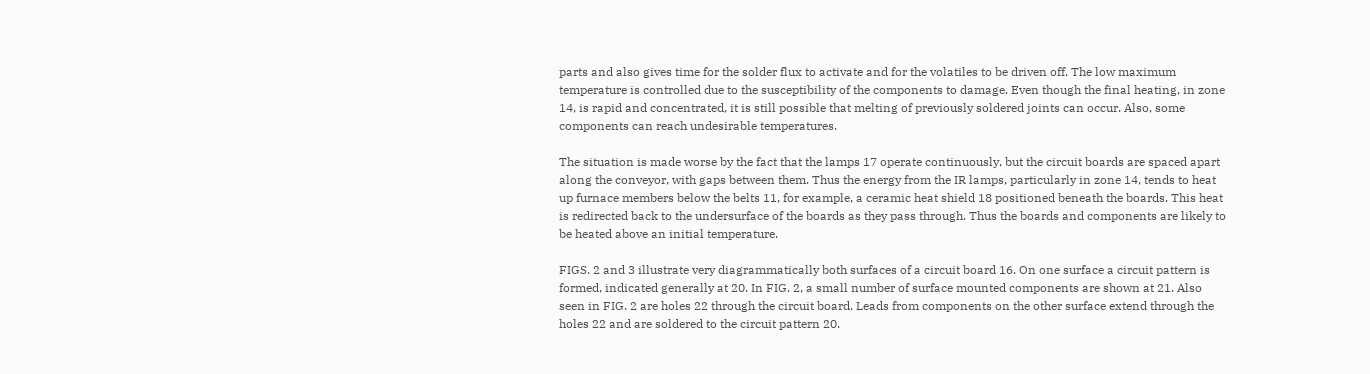parts and also gives time for the solder flux to activate and for the volatiles to be driven off. The low maximum temperature is controlled due to the susceptibility of the components to damage. Even though the final heating, in zone 14, is rapid and concentrated, it is still possible that melting of previously soldered joints can occur. Also, some components can reach undesirable temperatures.

The situation is made worse by the fact that the lamps 17 operate continuously, but the circuit boards are spaced apart along the conveyor, with gaps between them. Thus the energy from the IR lamps, particularly in zone 14, tends to heat up furnace members below the belts 11, for example, a ceramic heat shield 18 positioned beneath the boards. This heat is redirected back to the undersurface of the boards as they pass through. Thus the boards and components are likely to be heated above an initial temperature.

FIGS. 2 and 3 illustrate very diagrammatically both surfaces of a circuit board 16. On one surface a circuit pattern is formed, indicated generally at 20. In FIG. 2, a small number of surface mounted components are shown at 21. Also seen in FIG. 2 are holes 22 through the circuit board. Leads from components on the other surface extend through the holes 22 and are soldered to the circuit pattern 20.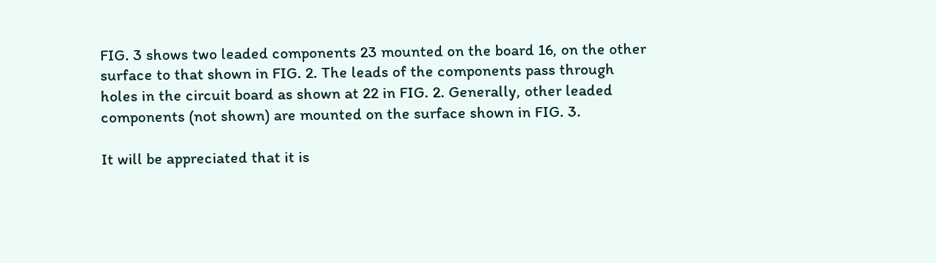FIG. 3 shows two leaded components 23 mounted on the board 16, on the other surface to that shown in FIG. 2. The leads of the components pass through holes in the circuit board as shown at 22 in FIG. 2. Generally, other leaded components (not shown) are mounted on the surface shown in FIG. 3.

It will be appreciated that it is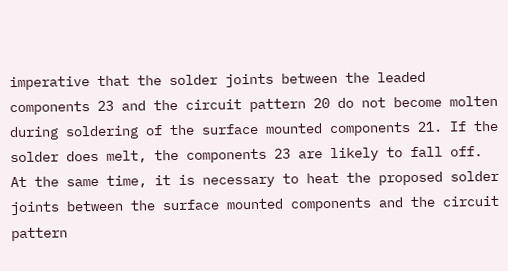imperative that the solder joints between the leaded components 23 and the circuit pattern 20 do not become molten during soldering of the surface mounted components 21. If the solder does melt, the components 23 are likely to fall off. At the same time, it is necessary to heat the proposed solder joints between the surface mounted components and the circuit pattern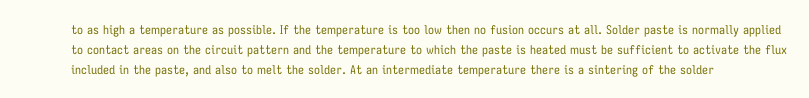to as high a temperature as possible. If the temperature is too low then no fusion occurs at all. Solder paste is normally applied to contact areas on the circuit pattern and the temperature to which the paste is heated must be sufficient to activate the flux included in the paste, and also to melt the solder. At an intermediate temperature there is a sintering of the solder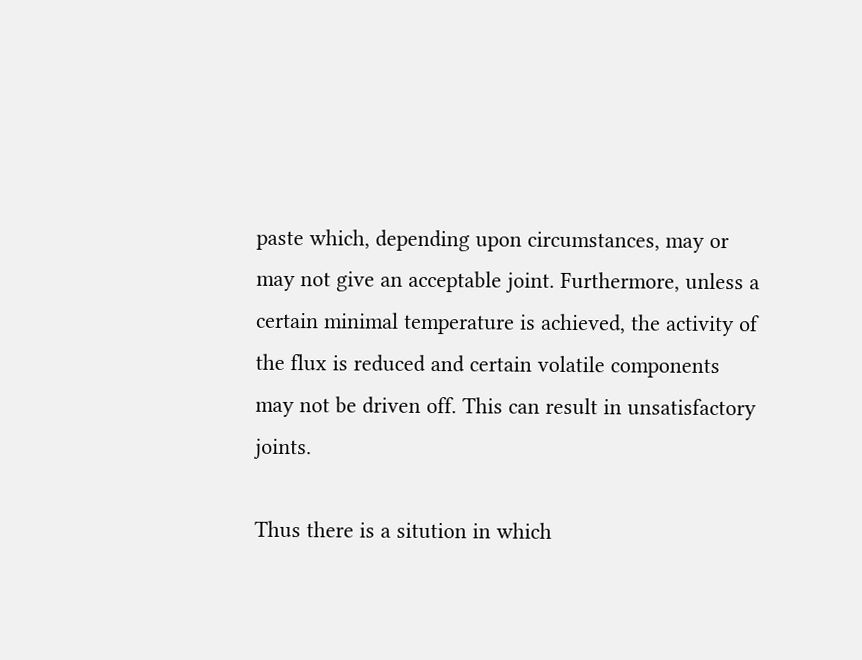paste which, depending upon circumstances, may or may not give an acceptable joint. Furthermore, unless a certain minimal temperature is achieved, the activity of the flux is reduced and certain volatile components may not be driven off. This can result in unsatisfactory joints.

Thus there is a sitution in which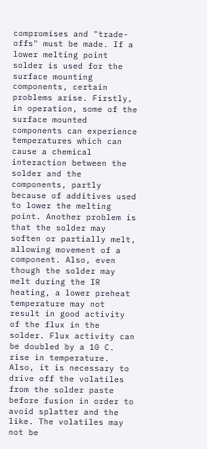compromises and "trade-offs" must be made. If a lower melting point solder is used for the surface mounting components, certain problems arise. Firstly, in operation, some of the surface mounted components can experience temperatures which can cause a chemical interaction between the solder and the components, partly because of additives used to lower the melting point. Another problem is that the solder may soften or partially melt, allowing movement of a component. Also, even though the solder may melt during the IR heating, a lower preheat temperature may not result in good activity of the flux in the solder. Flux activity can be doubled by a 10 C. rise in temperature. Also, it is necessary to drive off the volatiles from the solder paste before fusion in order to avoid splatter and the like. The volatiles may not be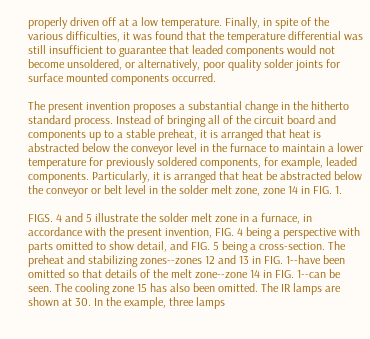properly driven off at a low temperature. Finally, in spite of the various difficulties, it was found that the temperature differential was still insufficient to guarantee that leaded components would not become unsoldered, or alternatively, poor quality solder joints for surface mounted components occurred.

The present invention proposes a substantial change in the hitherto standard process. Instead of bringing all of the circuit board and components up to a stable preheat, it is arranged that heat is abstracted below the conveyor level in the furnace to maintain a lower temperature for previously soldered components, for example, leaded components. Particularly, it is arranged that heat be abstracted below the conveyor or belt level in the solder melt zone, zone 14 in FIG. 1.

FIGS. 4 and 5 illustrate the solder melt zone in a furnace, in accordance with the present invention, FIG. 4 being a perspective with parts omitted to show detail, and FIG. 5 being a cross-section. The preheat and stabilizing zones--zones 12 and 13 in FIG. 1--have been omitted so that details of the melt zone--zone 14 in FIG. 1--can be seen. The cooling zone 15 has also been omitted. The IR lamps are shown at 30. In the example, three lamps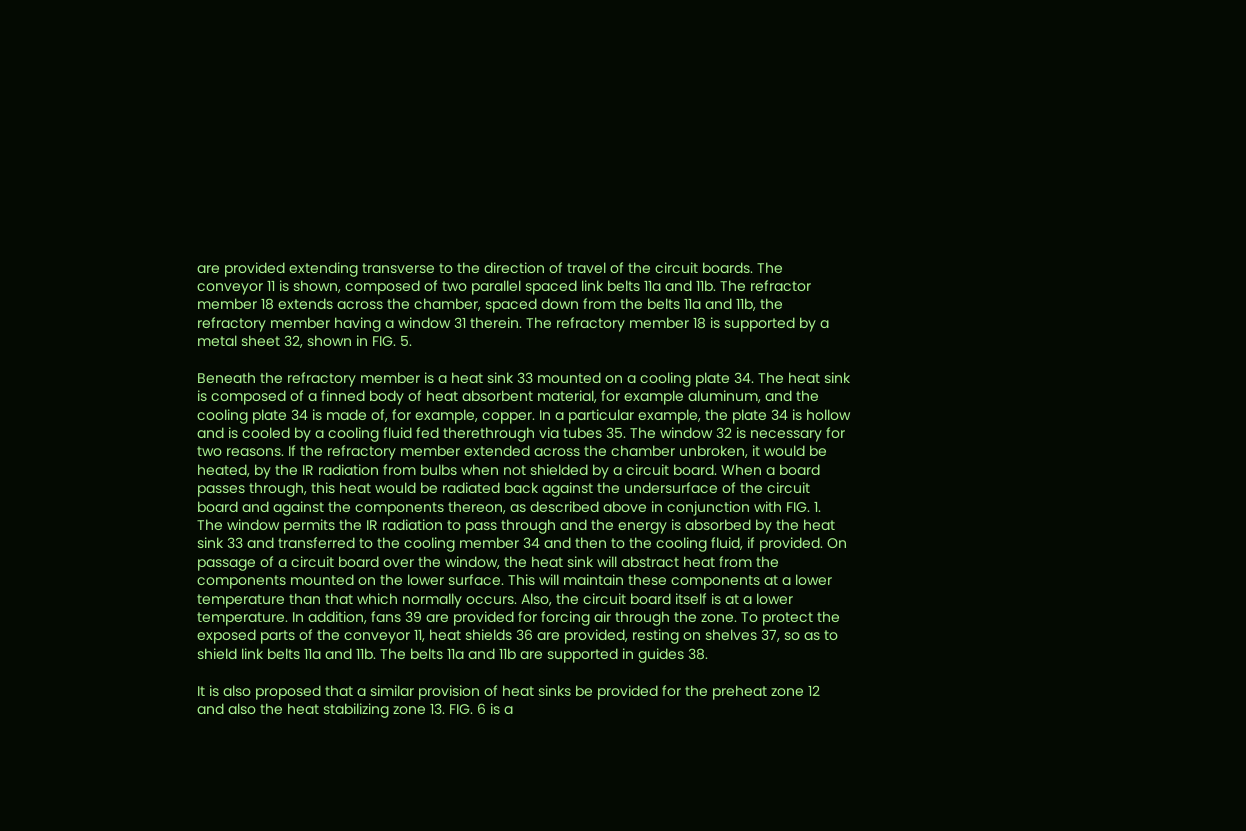are provided extending transverse to the direction of travel of the circuit boards. The conveyor 11 is shown, composed of two parallel spaced link belts 11a and 11b. The refractor member 18 extends across the chamber, spaced down from the belts 11a and 11b, the refractory member having a window 31 therein. The refractory member 18 is supported by a metal sheet 32, shown in FIG. 5.

Beneath the refractory member is a heat sink 33 mounted on a cooling plate 34. The heat sink is composed of a finned body of heat absorbent material, for example aluminum, and the cooling plate 34 is made of, for example, copper. In a particular example, the plate 34 is hollow and is cooled by a cooling fluid fed therethrough via tubes 35. The window 32 is necessary for two reasons. If the refractory member extended across the chamber unbroken, it would be heated, by the IR radiation from bulbs when not shielded by a circuit board. When a board passes through, this heat would be radiated back against the undersurface of the circuit board and against the components thereon, as described above in conjunction with FIG. 1. The window permits the IR radiation to pass through and the energy is absorbed by the heat sink 33 and transferred to the cooling member 34 and then to the cooling fluid, if provided. On passage of a circuit board over the window, the heat sink will abstract heat from the components mounted on the lower surface. This will maintain these components at a lower temperature than that which normally occurs. Also, the circuit board itself is at a lower temperature. In addition, fans 39 are provided for forcing air through the zone. To protect the exposed parts of the conveyor 11, heat shields 36 are provided, resting on shelves 37, so as to shield link belts 11a and 11b. The belts 11a and 11b are supported in guides 38.

It is also proposed that a similar provision of heat sinks be provided for the preheat zone 12 and also the heat stabilizing zone 13. FIG. 6 is a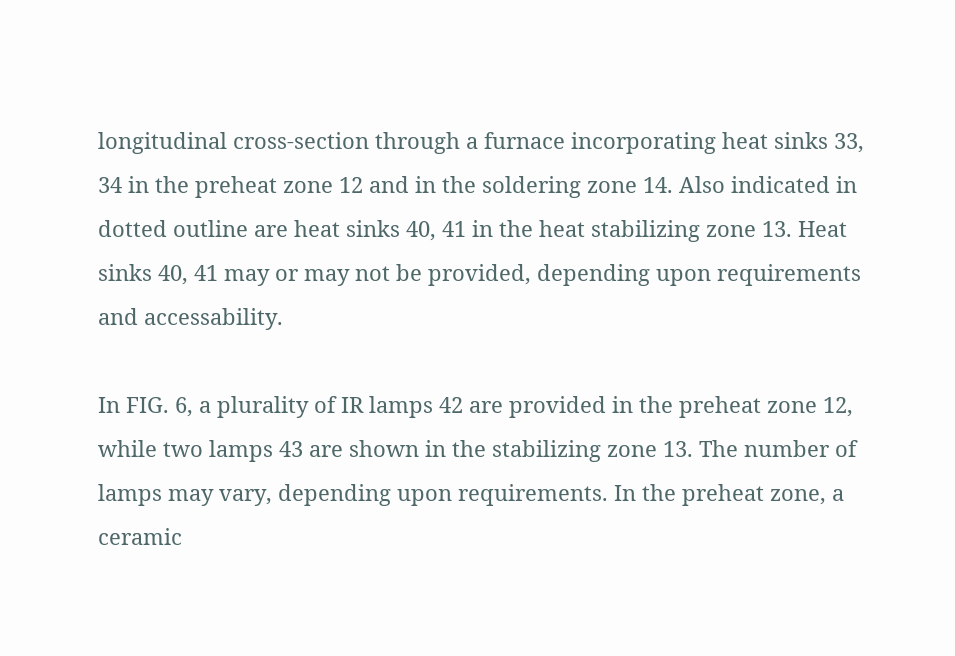longitudinal cross-section through a furnace incorporating heat sinks 33, 34 in the preheat zone 12 and in the soldering zone 14. Also indicated in dotted outline are heat sinks 40, 41 in the heat stabilizing zone 13. Heat sinks 40, 41 may or may not be provided, depending upon requirements and accessability.

In FIG. 6, a plurality of IR lamps 42 are provided in the preheat zone 12, while two lamps 43 are shown in the stabilizing zone 13. The number of lamps may vary, depending upon requirements. In the preheat zone, a ceramic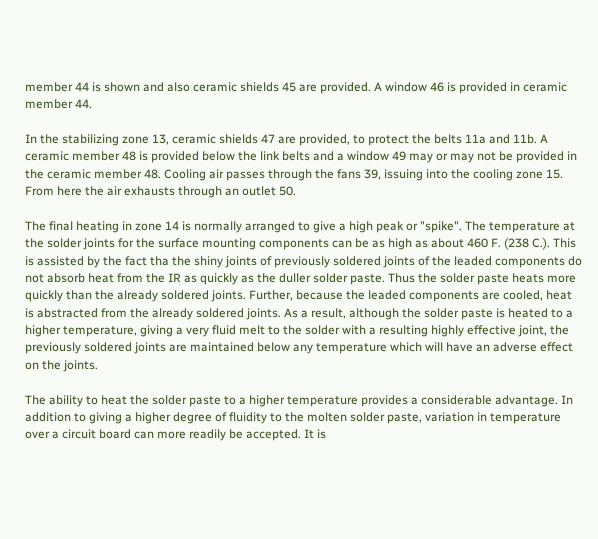member 44 is shown and also ceramic shields 45 are provided. A window 46 is provided in ceramic member 44.

In the stabilizing zone 13, ceramic shields 47 are provided, to protect the belts 11a and 11b. A ceramic member 48 is provided below the link belts and a window 49 may or may not be provided in the ceramic member 48. Cooling air passes through the fans 39, issuing into the cooling zone 15. From here the air exhausts through an outlet 50.

The final heating in zone 14 is normally arranged to give a high peak or "spike". The temperature at the solder joints for the surface mounting components can be as high as about 460 F. (238 C.). This is assisted by the fact tha the shiny joints of previously soldered joints of the leaded components do not absorb heat from the IR as quickly as the duller solder paste. Thus the solder paste heats more quickly than the already soldered joints. Further, because the leaded components are cooled, heat is abstracted from the already soldered joints. As a result, although the solder paste is heated to a higher temperature, giving a very fluid melt to the solder with a resulting highly effective joint, the previously soldered joints are maintained below any temperature which will have an adverse effect on the joints.

The ability to heat the solder paste to a higher temperature provides a considerable advantage. In addition to giving a higher degree of fluidity to the molten solder paste, variation in temperature over a circuit board can more readily be accepted. It is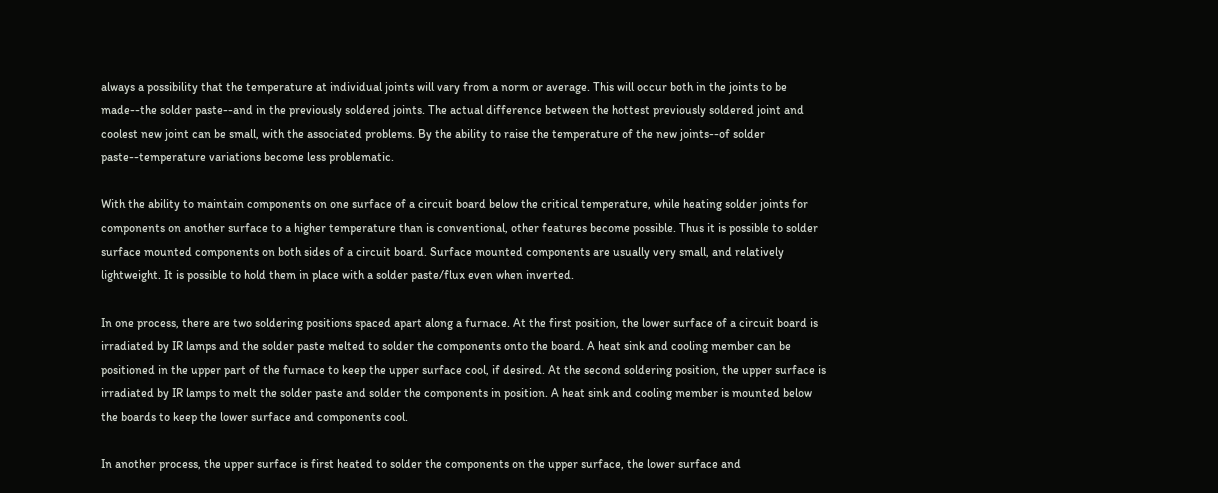always a possibility that the temperature at individual joints will vary from a norm or average. This will occur both in the joints to be made--the solder paste--and in the previously soldered joints. The actual difference between the hottest previously soldered joint and coolest new joint can be small, with the associated problems. By the ability to raise the temperature of the new joints--of solder paste--temperature variations become less problematic.

With the ability to maintain components on one surface of a circuit board below the critical temperature, while heating solder joints for components on another surface to a higher temperature than is conventional, other features become possible. Thus it is possible to solder surface mounted components on both sides of a circuit board. Surface mounted components are usually very small, and relatively lightweight. It is possible to hold them in place with a solder paste/flux even when inverted.

In one process, there are two soldering positions spaced apart along a furnace. At the first position, the lower surface of a circuit board is irradiated by IR lamps and the solder paste melted to solder the components onto the board. A heat sink and cooling member can be positioned in the upper part of the furnace to keep the upper surface cool, if desired. At the second soldering position, the upper surface is irradiated by IR lamps to melt the solder paste and solder the components in position. A heat sink and cooling member is mounted below the boards to keep the lower surface and components cool.

In another process, the upper surface is first heated to solder the components on the upper surface, the lower surface and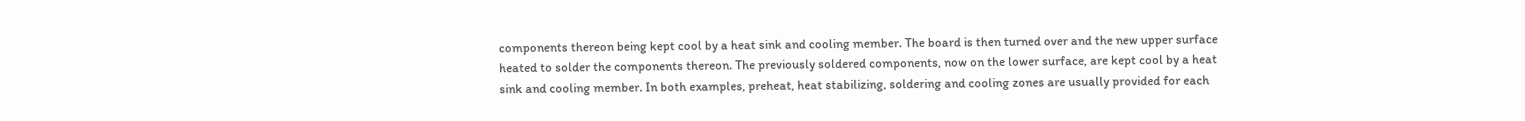components thereon being kept cool by a heat sink and cooling member. The board is then turned over and the new upper surface heated to solder the components thereon. The previously soldered components, now on the lower surface, are kept cool by a heat sink and cooling member. In both examples, preheat, heat stabilizing, soldering and cooling zones are usually provided for each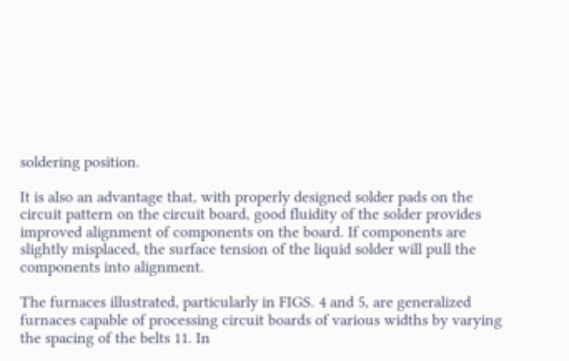soldering position.

It is also an advantage that, with properly designed solder pads on the circuit pattern on the circuit board, good fluidity of the solder provides improved alignment of components on the board. If components are slightly misplaced, the surface tension of the liquid solder will pull the components into alignment.

The furnaces illustrated, particularly in FIGS. 4 and 5, are generalized furnaces capable of processing circuit boards of various widths by varying the spacing of the belts 11. In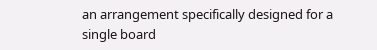an arrangement specifically designed for a single board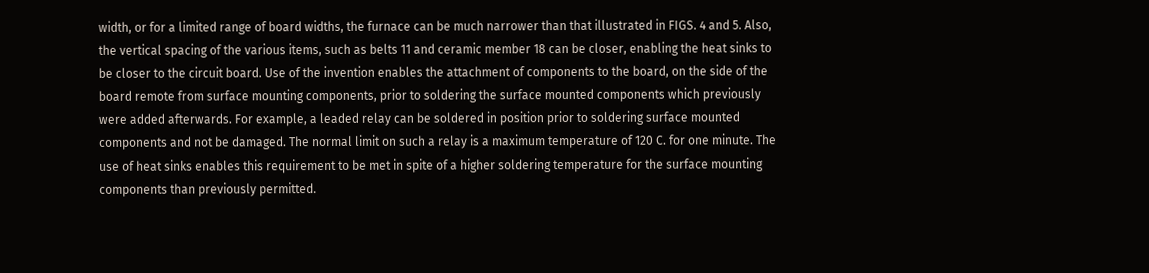width, or for a limited range of board widths, the furnace can be much narrower than that illustrated in FIGS. 4 and 5. Also, the vertical spacing of the various items, such as belts 11 and ceramic member 18 can be closer, enabling the heat sinks to be closer to the circuit board. Use of the invention enables the attachment of components to the board, on the side of the board remote from surface mounting components, prior to soldering the surface mounted components which previously were added afterwards. For example, a leaded relay can be soldered in position prior to soldering surface mounted components and not be damaged. The normal limit on such a relay is a maximum temperature of 120 C. for one minute. The use of heat sinks enables this requirement to be met in spite of a higher soldering temperature for the surface mounting components than previously permitted.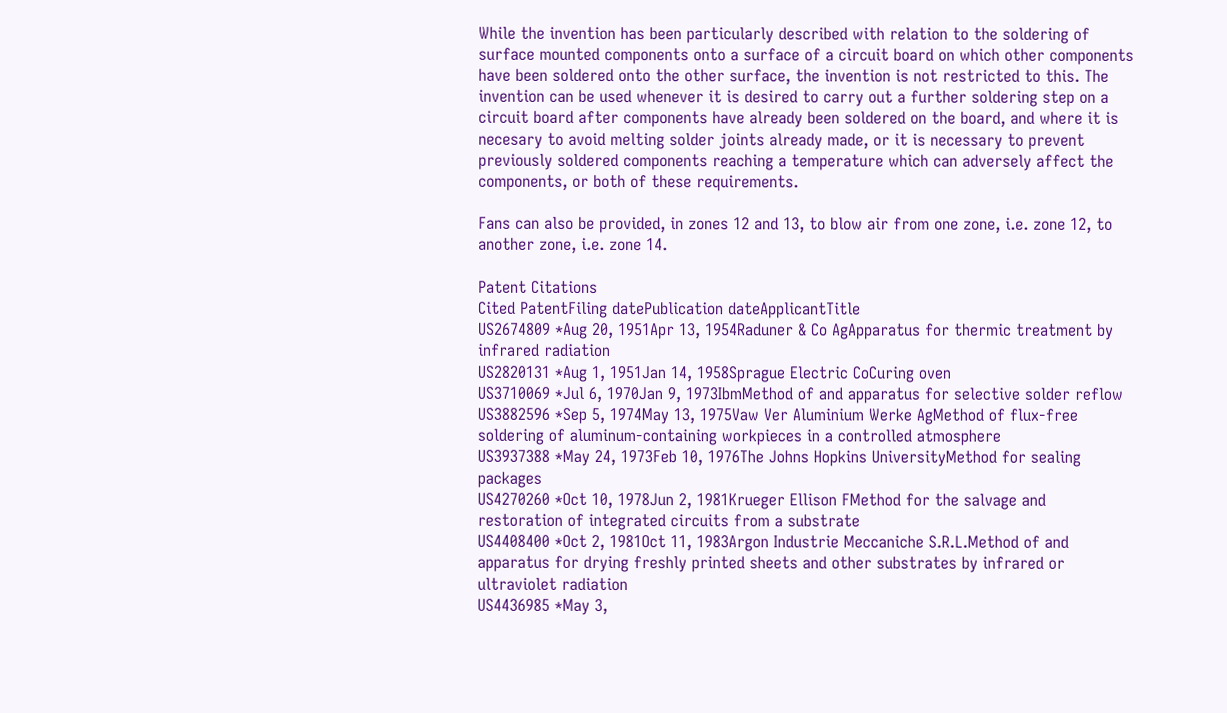While the invention has been particularly described with relation to the soldering of surface mounted components onto a surface of a circuit board on which other components have been soldered onto the other surface, the invention is not restricted to this. The invention can be used whenever it is desired to carry out a further soldering step on a circuit board after components have already been soldered on the board, and where it is necesary to avoid melting solder joints already made, or it is necessary to prevent previously soldered components reaching a temperature which can adversely affect the components, or both of these requirements.

Fans can also be provided, in zones 12 and 13, to blow air from one zone, i.e. zone 12, to another zone, i.e. zone 14.

Patent Citations
Cited PatentFiling datePublication dateApplicantTitle
US2674809 *Aug 20, 1951Apr 13, 1954Raduner & Co AgApparatus for thermic treatment by infrared radiation
US2820131 *Aug 1, 1951Jan 14, 1958Sprague Electric CoCuring oven
US3710069 *Jul 6, 1970Jan 9, 1973IbmMethod of and apparatus for selective solder reflow
US3882596 *Sep 5, 1974May 13, 1975Vaw Ver Aluminium Werke AgMethod of flux-free soldering of aluminum-containing workpieces in a controlled atmosphere
US3937388 *May 24, 1973Feb 10, 1976The Johns Hopkins UniversityMethod for sealing packages
US4270260 *Oct 10, 1978Jun 2, 1981Krueger Ellison FMethod for the salvage and restoration of integrated circuits from a substrate
US4408400 *Oct 2, 1981Oct 11, 1983Argon Industrie Meccaniche S.R.L.Method of and apparatus for drying freshly printed sheets and other substrates by infrared or ultraviolet radiation
US4436985 *May 3,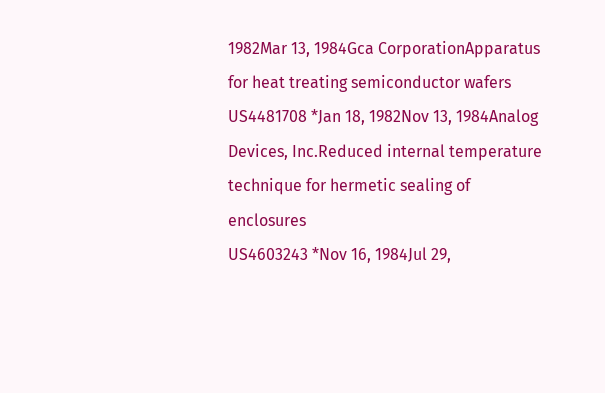1982Mar 13, 1984Gca CorporationApparatus for heat treating semiconductor wafers
US4481708 *Jan 18, 1982Nov 13, 1984Analog Devices, Inc.Reduced internal temperature technique for hermetic sealing of enclosures
US4603243 *Nov 16, 1984Jul 29,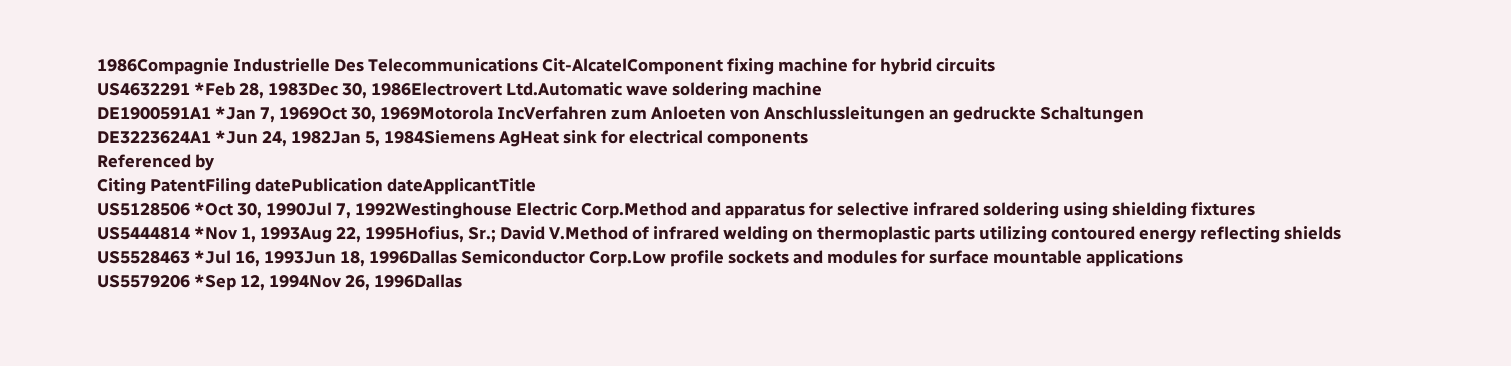1986Compagnie Industrielle Des Telecommunications Cit-AlcatelComponent fixing machine for hybrid circuits
US4632291 *Feb 28, 1983Dec 30, 1986Electrovert Ltd.Automatic wave soldering machine
DE1900591A1 *Jan 7, 1969Oct 30, 1969Motorola IncVerfahren zum Anloeten von Anschlussleitungen an gedruckte Schaltungen
DE3223624A1 *Jun 24, 1982Jan 5, 1984Siemens AgHeat sink for electrical components
Referenced by
Citing PatentFiling datePublication dateApplicantTitle
US5128506 *Oct 30, 1990Jul 7, 1992Westinghouse Electric Corp.Method and apparatus for selective infrared soldering using shielding fixtures
US5444814 *Nov 1, 1993Aug 22, 1995Hofius, Sr.; David V.Method of infrared welding on thermoplastic parts utilizing contoured energy reflecting shields
US5528463 *Jul 16, 1993Jun 18, 1996Dallas Semiconductor Corp.Low profile sockets and modules for surface mountable applications
US5579206 *Sep 12, 1994Nov 26, 1996Dallas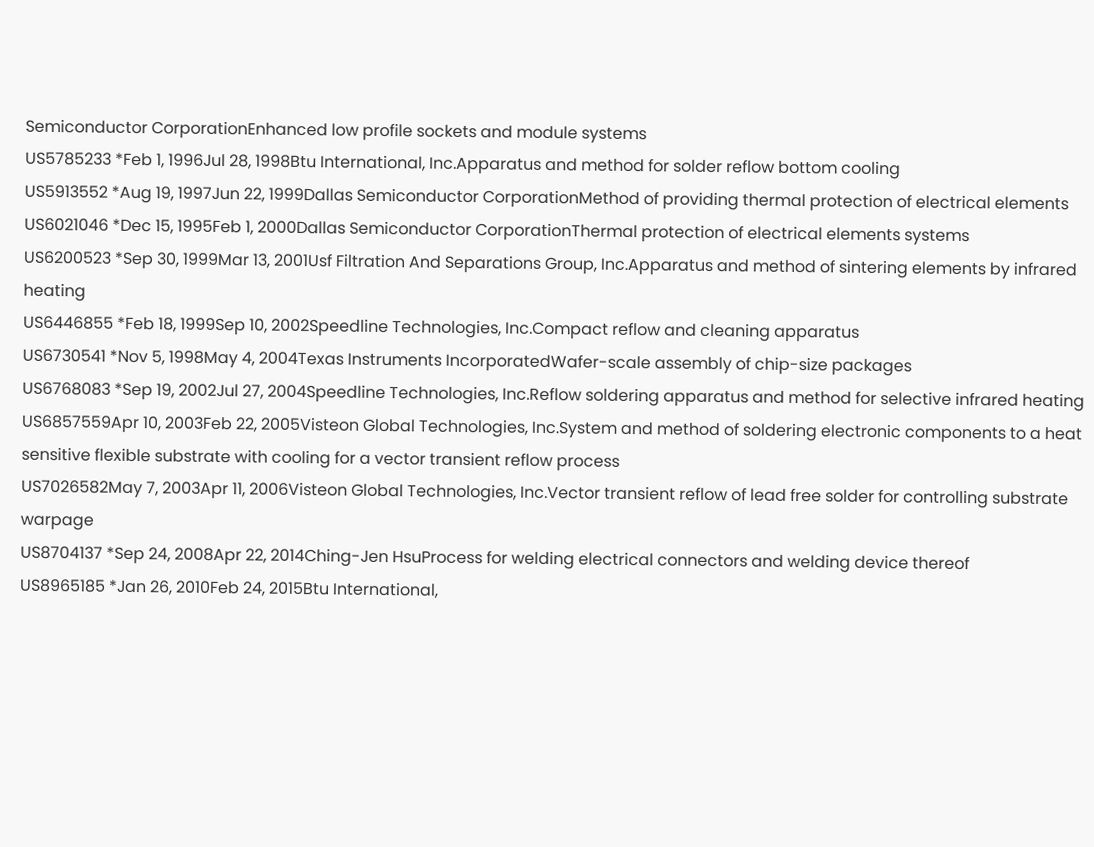Semiconductor CorporationEnhanced low profile sockets and module systems
US5785233 *Feb 1, 1996Jul 28, 1998Btu International, Inc.Apparatus and method for solder reflow bottom cooling
US5913552 *Aug 19, 1997Jun 22, 1999Dallas Semiconductor CorporationMethod of providing thermal protection of electrical elements
US6021046 *Dec 15, 1995Feb 1, 2000Dallas Semiconductor CorporationThermal protection of electrical elements systems
US6200523 *Sep 30, 1999Mar 13, 2001Usf Filtration And Separations Group, Inc.Apparatus and method of sintering elements by infrared heating
US6446855 *Feb 18, 1999Sep 10, 2002Speedline Technologies, Inc.Compact reflow and cleaning apparatus
US6730541 *Nov 5, 1998May 4, 2004Texas Instruments IncorporatedWafer-scale assembly of chip-size packages
US6768083 *Sep 19, 2002Jul 27, 2004Speedline Technologies, Inc.Reflow soldering apparatus and method for selective infrared heating
US6857559Apr 10, 2003Feb 22, 2005Visteon Global Technologies, Inc.System and method of soldering electronic components to a heat sensitive flexible substrate with cooling for a vector transient reflow process
US7026582May 7, 2003Apr 11, 2006Visteon Global Technologies, Inc.Vector transient reflow of lead free solder for controlling substrate warpage
US8704137 *Sep 24, 2008Apr 22, 2014Ching-Jen HsuProcess for welding electrical connectors and welding device thereof
US8965185 *Jan 26, 2010Feb 24, 2015Btu International,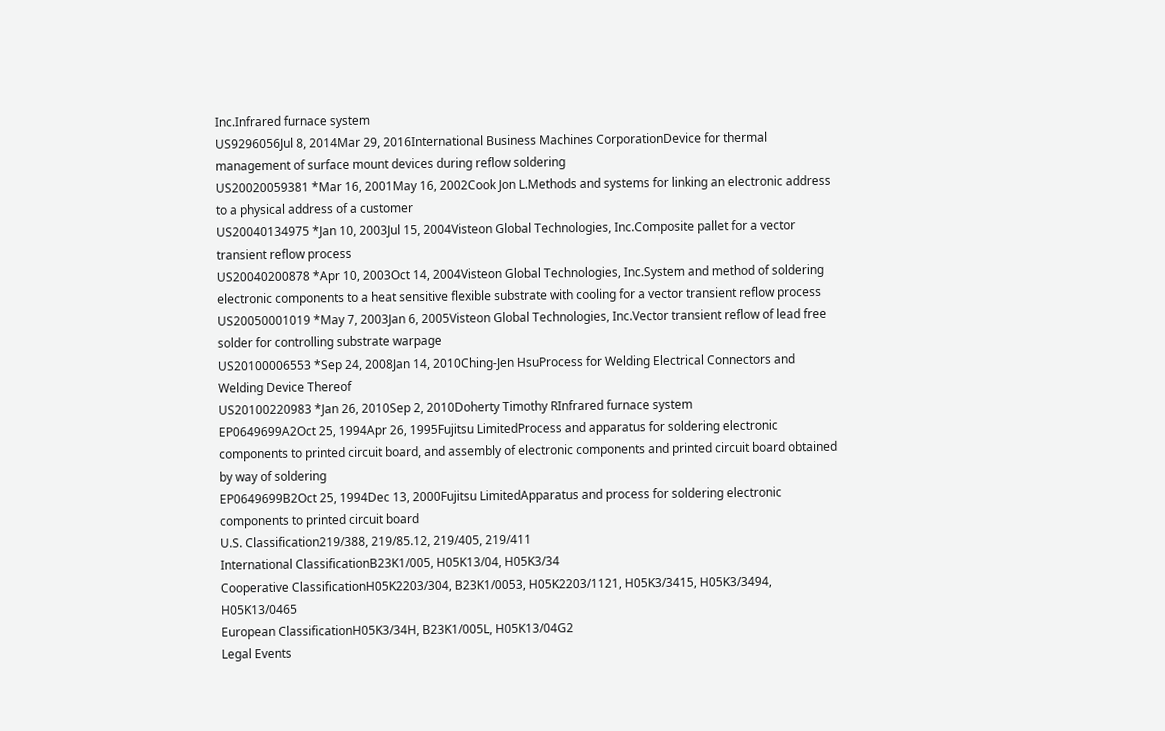Inc.Infrared furnace system
US9296056Jul 8, 2014Mar 29, 2016International Business Machines CorporationDevice for thermal management of surface mount devices during reflow soldering
US20020059381 *Mar 16, 2001May 16, 2002Cook Jon L.Methods and systems for linking an electronic address to a physical address of a customer
US20040134975 *Jan 10, 2003Jul 15, 2004Visteon Global Technologies, Inc.Composite pallet for a vector transient reflow process
US20040200878 *Apr 10, 2003Oct 14, 2004Visteon Global Technologies, Inc.System and method of soldering electronic components to a heat sensitive flexible substrate with cooling for a vector transient reflow process
US20050001019 *May 7, 2003Jan 6, 2005Visteon Global Technologies, Inc.Vector transient reflow of lead free solder for controlling substrate warpage
US20100006553 *Sep 24, 2008Jan 14, 2010Ching-Jen HsuProcess for Welding Electrical Connectors and Welding Device Thereof
US20100220983 *Jan 26, 2010Sep 2, 2010Doherty Timothy RInfrared furnace system
EP0649699A2Oct 25, 1994Apr 26, 1995Fujitsu LimitedProcess and apparatus for soldering electronic components to printed circuit board, and assembly of electronic components and printed circuit board obtained by way of soldering
EP0649699B2Oct 25, 1994Dec 13, 2000Fujitsu LimitedApparatus and process for soldering electronic components to printed circuit board
U.S. Classification219/388, 219/85.12, 219/405, 219/411
International ClassificationB23K1/005, H05K13/04, H05K3/34
Cooperative ClassificationH05K2203/304, B23K1/0053, H05K2203/1121, H05K3/3415, H05K3/3494, H05K13/0465
European ClassificationH05K3/34H, B23K1/005L, H05K13/04G2
Legal Events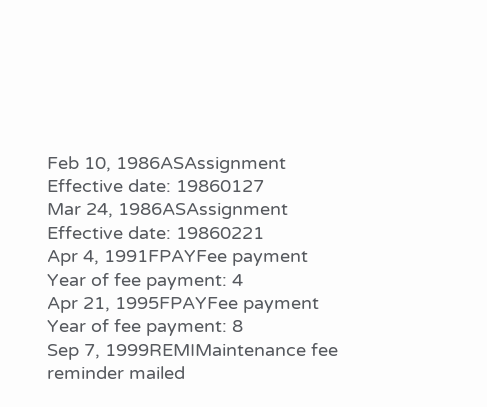Feb 10, 1986ASAssignment
Effective date: 19860127
Mar 24, 1986ASAssignment
Effective date: 19860221
Apr 4, 1991FPAYFee payment
Year of fee payment: 4
Apr 21, 1995FPAYFee payment
Year of fee payment: 8
Sep 7, 1999REMIMaintenance fee reminder mailed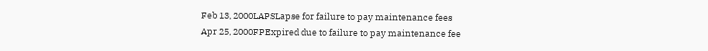Feb 13, 2000LAPSLapse for failure to pay maintenance fees
Apr 25, 2000FPExpired due to failure to pay maintenance fee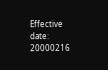Effective date: 20000216